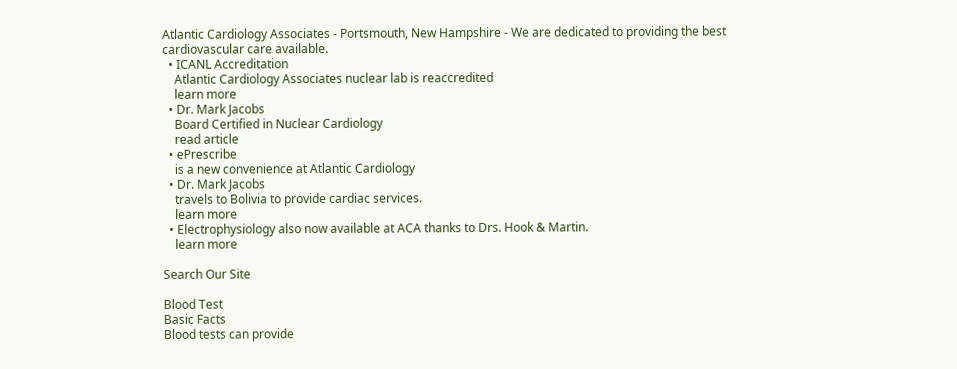Atlantic Cardiology Associates - Portsmouth, New Hampshire - We are dedicated to providing the best cardiovascular care available.
  • ICANL Accreditation
    Atlantic Cardiology Associates nuclear lab is reaccredited
    learn more
  • Dr. Mark Jacobs
    Board Certified in Nuclear Cardiology
    read article
  • ePrescribe
    is a new convenience at Atlantic Cardiology
  • Dr. Mark Jacobs
    travels to Bolivia to provide cardiac services.
    learn more
  • Electrophysiology also now available at ACA thanks to Drs. Hook & Martin.
    learn more

Search Our Site

Blood Test
Basic Facts
Blood tests can provide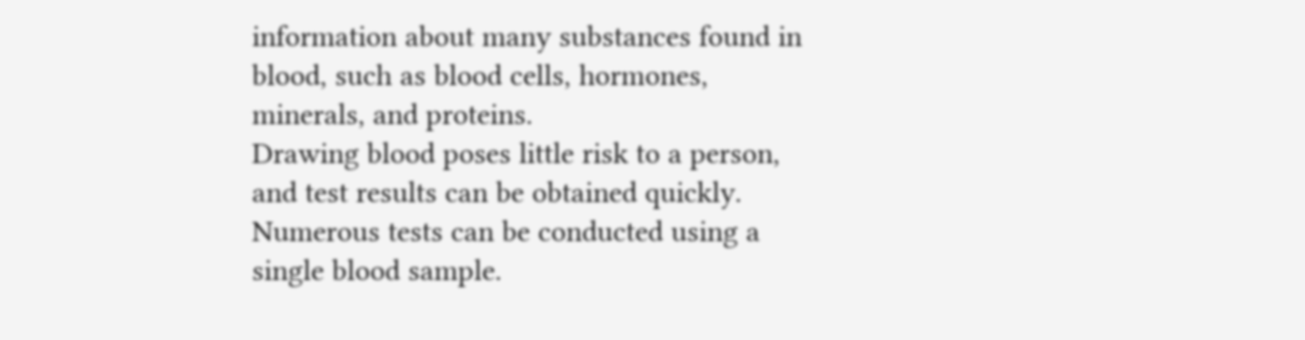information about many substances found in blood, such as blood cells, hormones, minerals, and proteins.
Drawing blood poses little risk to a person, and test results can be obtained quickly.
Numerous tests can be conducted using a single blood sample.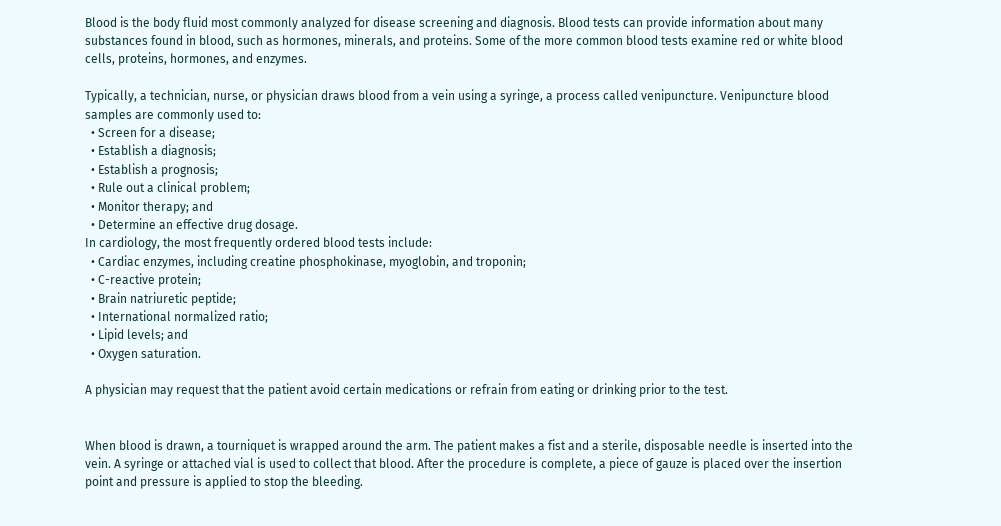Blood is the body fluid most commonly analyzed for disease screening and diagnosis. Blood tests can provide information about many substances found in blood, such as hormones, minerals, and proteins. Some of the more common blood tests examine red or white blood cells, proteins, hormones, and enzymes.

Typically, a technician, nurse, or physician draws blood from a vein using a syringe, a process called venipuncture. Venipuncture blood samples are commonly used to:
  • Screen for a disease;
  • Establish a diagnosis;
  • Establish a prognosis;
  • Rule out a clinical problem;
  • Monitor therapy; and
  • Determine an effective drug dosage.
In cardiology, the most frequently ordered blood tests include:
  • Cardiac enzymes, including creatine phosphokinase, myoglobin, and troponin;
  • C-reactive protein;
  • Brain natriuretic peptide;
  • International normalized ratio;
  • Lipid levels; and
  • Oxygen saturation.

A physician may request that the patient avoid certain medications or refrain from eating or drinking prior to the test.


When blood is drawn, a tourniquet is wrapped around the arm. The patient makes a fist and a sterile, disposable needle is inserted into the vein. A syringe or attached vial is used to collect that blood. After the procedure is complete, a piece of gauze is placed over the insertion point and pressure is applied to stop the bleeding.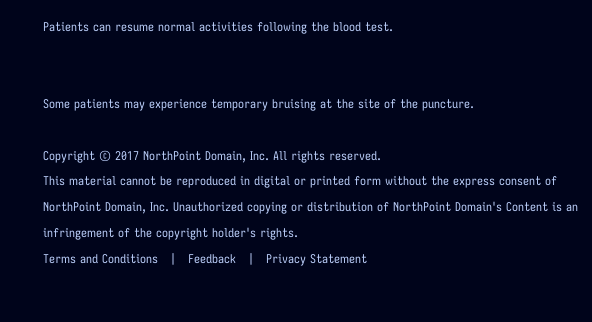Patients can resume normal activities following the blood test.


Some patients may experience temporary bruising at the site of the puncture.

Copyright © 2017 NorthPoint Domain, Inc. All rights reserved.
This material cannot be reproduced in digital or printed form without the express consent of NorthPoint Domain, Inc. Unauthorized copying or distribution of NorthPoint Domain's Content is an infringement of the copyright holder's rights.
Terms and Conditions   |   Feedback   |   Privacy Statement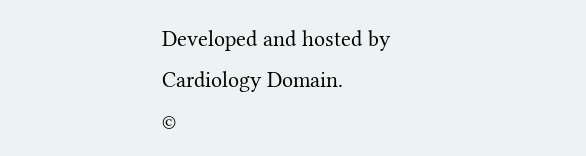Developed and hosted by Cardiology Domain.
©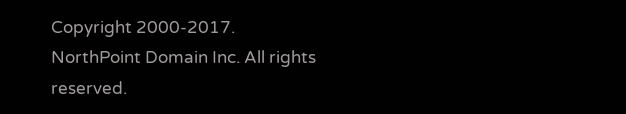Copyright 2000-2017. NorthPoint Domain Inc. All rights reserved.